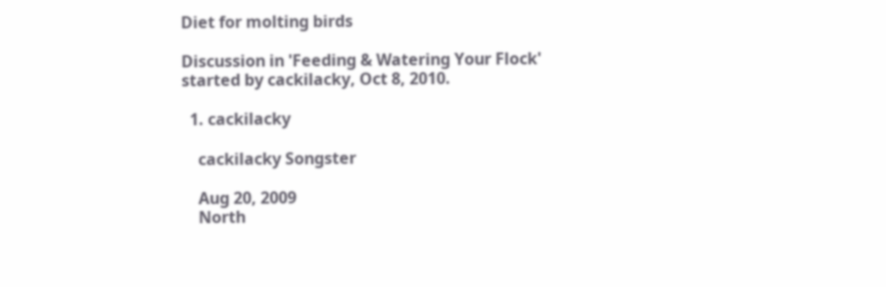Diet for molting birds

Discussion in 'Feeding & Watering Your Flock' started by cackilacky, Oct 8, 2010.

  1. cackilacky

    cackilacky Songster

    Aug 20, 2009
    North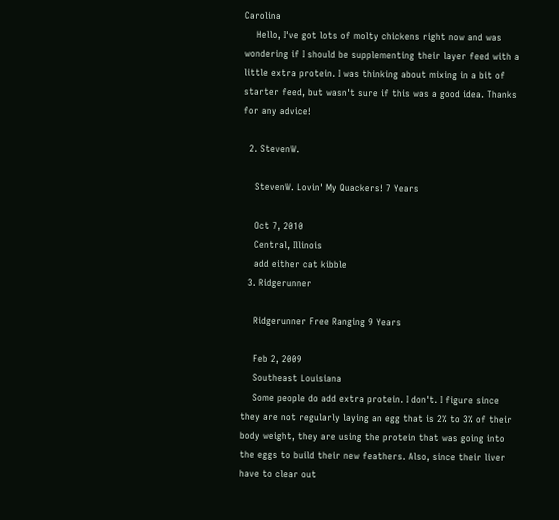Carolina
    Hello, I've got lots of molty chickens right now and was wondering if I should be supplementing their layer feed with a little extra protein. I was thinking about mixing in a bit of starter feed, but wasn't sure if this was a good idea. Thanks for any advice!

  2. StevenW.

    StevenW. Lovin' My Quackers! 7 Years

    Oct 7, 2010
    Central, Illinois
    add either cat kibble
  3. Ridgerunner

    Ridgerunner Free Ranging 9 Years

    Feb 2, 2009
    Southeast Louisiana
    Some people do add extra protein. I don't. I figure since they are not regularly laying an egg that is 2% to 3% of their body weight, they are using the protein that was going into the eggs to build their new feathers. Also, since their liver have to clear out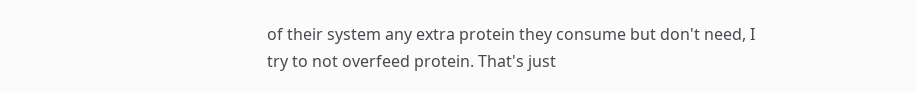of their system any extra protein they consume but don't need, I try to not overfeed protein. That's just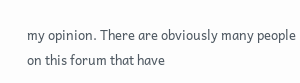my opinion. There are obviously many people on this forum that have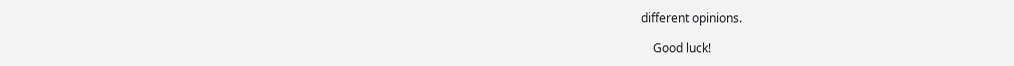different opinions.

    Good luck!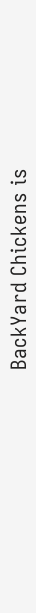BackYard Chickens is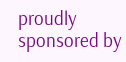proudly sponsored by